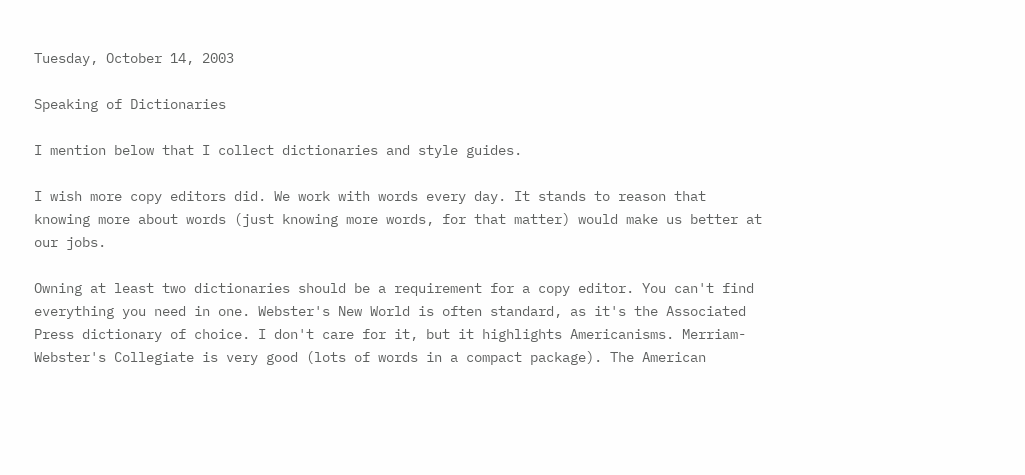Tuesday, October 14, 2003

Speaking of Dictionaries

I mention below that I collect dictionaries and style guides.

I wish more copy editors did. We work with words every day. It stands to reason that knowing more about words (just knowing more words, for that matter) would make us better at our jobs.

Owning at least two dictionaries should be a requirement for a copy editor. You can't find everything you need in one. Webster's New World is often standard, as it's the Associated Press dictionary of choice. I don't care for it, but it highlights Americanisms. Merriam-Webster's Collegiate is very good (lots of words in a compact package). The American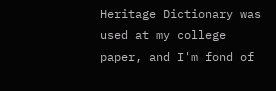Heritage Dictionary was used at my college paper, and I'm fond of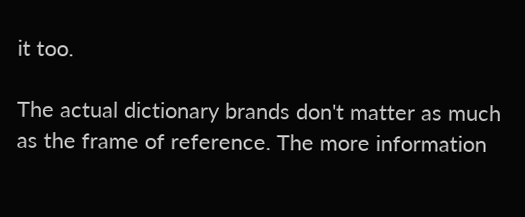it too.

The actual dictionary brands don't matter as much as the frame of reference. The more information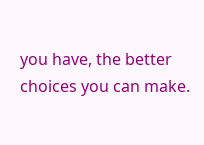you have, the better choices you can make.